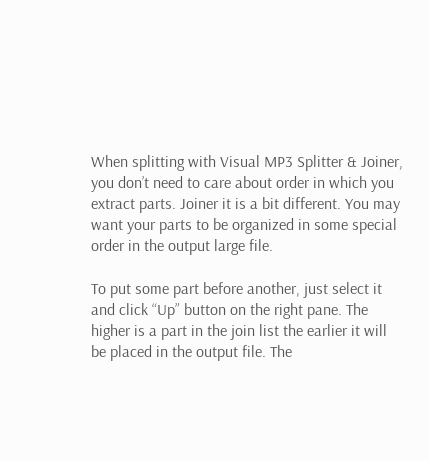When splitting with Visual MP3 Splitter & Joiner, you don’t need to care about order in which you extract parts. Joiner it is a bit different. You may want your parts to be organized in some special order in the output large file.

To put some part before another, just select it and click “Up” button on the right pane. The higher is a part in the join list the earlier it will be placed in the output file. The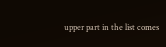upper part in the list comes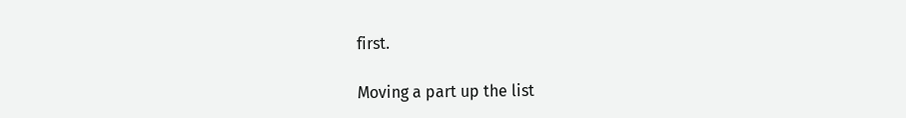first.

Moving a part up the list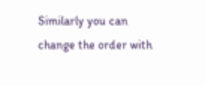Similarly you can change the order with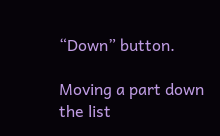“Down” button.

Moving a part down the list